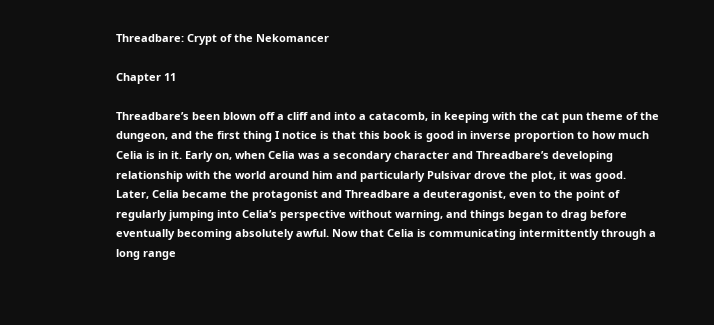Threadbare: Crypt of the Nekomancer

Chapter 11

Threadbare’s been blown off a cliff and into a catacomb, in keeping with the cat pun theme of the dungeon, and the first thing I notice is that this book is good in inverse proportion to how much Celia is in it. Early on, when Celia was a secondary character and Threadbare’s developing relationship with the world around him and particularly Pulsivar drove the plot, it was good. Later, Celia became the protagonist and Threadbare a deuteragonist, even to the point of regularly jumping into Celia’s perspective without warning, and things began to drag before eventually becoming absolutely awful. Now that Celia is communicating intermittently through a long range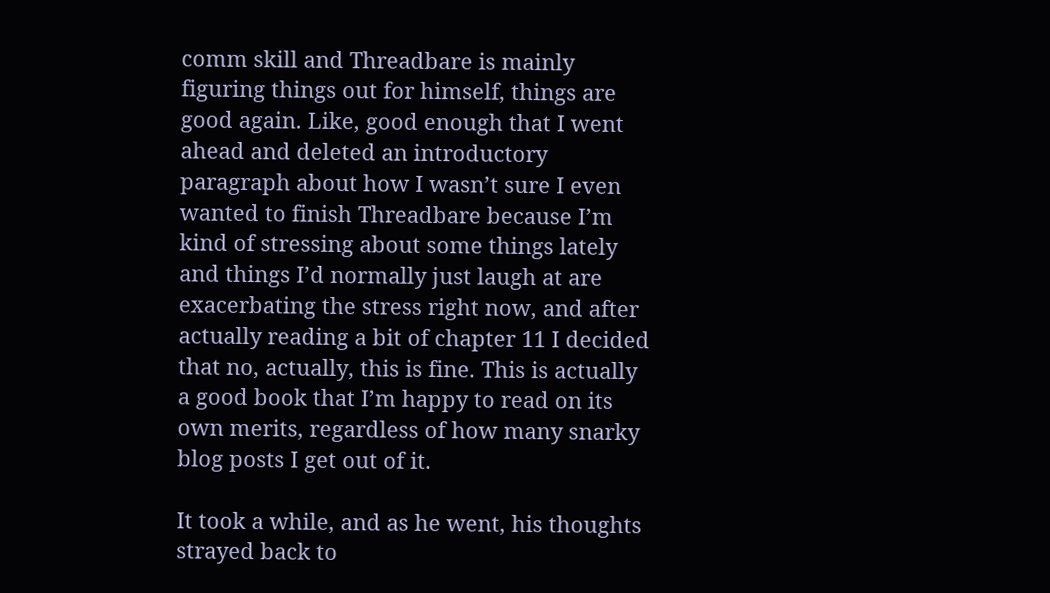comm skill and Threadbare is mainly figuring things out for himself, things are good again. Like, good enough that I went ahead and deleted an introductory paragraph about how I wasn’t sure I even wanted to finish Threadbare because I’m kind of stressing about some things lately and things I’d normally just laugh at are exacerbating the stress right now, and after actually reading a bit of chapter 11 I decided that no, actually, this is fine. This is actually a good book that I’m happy to read on its own merits, regardless of how many snarky blog posts I get out of it.

It took a while, and as he went, his thoughts strayed back to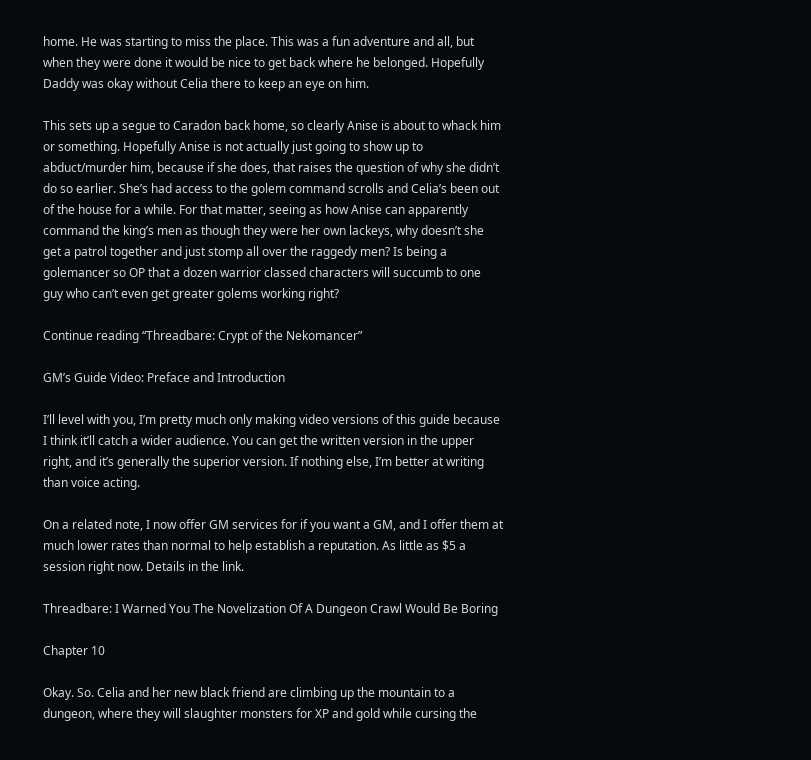home. He was starting to miss the place. This was a fun adventure and all, but when they were done it would be nice to get back where he belonged. Hopefully Daddy was okay without Celia there to keep an eye on him.

This sets up a segue to Caradon back home, so clearly Anise is about to whack him or something. Hopefully Anise is not actually just going to show up to abduct/murder him, because if she does, that raises the question of why she didn’t do so earlier. She’s had access to the golem command scrolls and Celia’s been out of the house for a while. For that matter, seeing as how Anise can apparently command the king’s men as though they were her own lackeys, why doesn’t she get a patrol together and just stomp all over the raggedy men? Is being a golemancer so OP that a dozen warrior classed characters will succumb to one guy who can’t even get greater golems working right?

Continue reading “Threadbare: Crypt of the Nekomancer”

GM’s Guide Video: Preface and Introduction

I’ll level with you, I’m pretty much only making video versions of this guide because I think it’ll catch a wider audience. You can get the written version in the upper right, and it’s generally the superior version. If nothing else, I’m better at writing than voice acting.

On a related note, I now offer GM services for if you want a GM, and I offer them at much lower rates than normal to help establish a reputation. As little as $5 a session right now. Details in the link.

Threadbare: I Warned You The Novelization Of A Dungeon Crawl Would Be Boring

Chapter 10

Okay. So. Celia and her new black friend are climbing up the mountain to a dungeon, where they will slaughter monsters for XP and gold while cursing the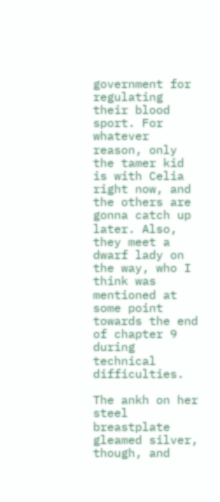government for regulating their blood sport. For whatever reason, only the tamer kid is with Celia right now, and the others are gonna catch up later. Also, they meet a dwarf lady on the way, who I think was mentioned at some point towards the end of chapter 9 during technical difficulties.

The ankh on her steel breastplate gleamed silver, though, and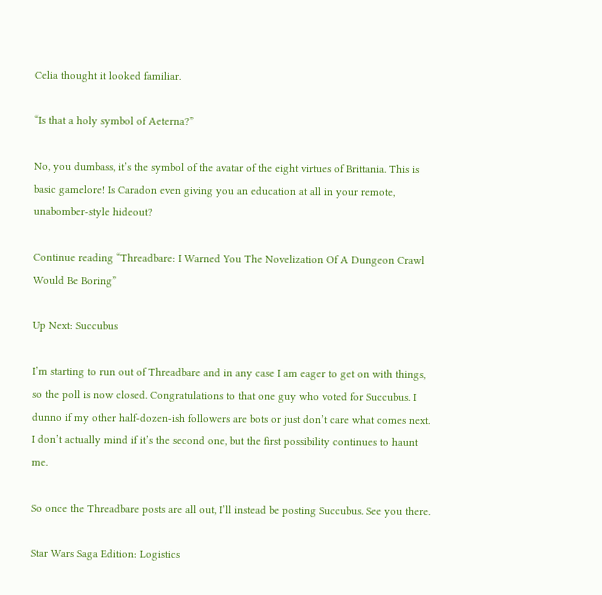Celia thought it looked familiar.

“Is that a holy symbol of Aeterna?”

No, you dumbass, it’s the symbol of the avatar of the eight virtues of Brittania. This is basic gamelore! Is Caradon even giving you an education at all in your remote, unabomber-style hideout?

Continue reading “Threadbare: I Warned You The Novelization Of A Dungeon Crawl Would Be Boring”

Up Next: Succubus

I’m starting to run out of Threadbare and in any case I am eager to get on with things, so the poll is now closed. Congratulations to that one guy who voted for Succubus. I dunno if my other half-dozen-ish followers are bots or just don’t care what comes next. I don’t actually mind if it’s the second one, but the first possibility continues to haunt me.

So once the Threadbare posts are all out, I’ll instead be posting Succubus. See you there.

Star Wars Saga Edition: Logistics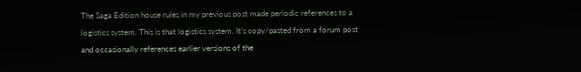The Saga Edition house rules in my previous post made periodic references to a logistics system. This is that logistics system. It’s copy/pasted from a forum post and occasionally references earlier versions of the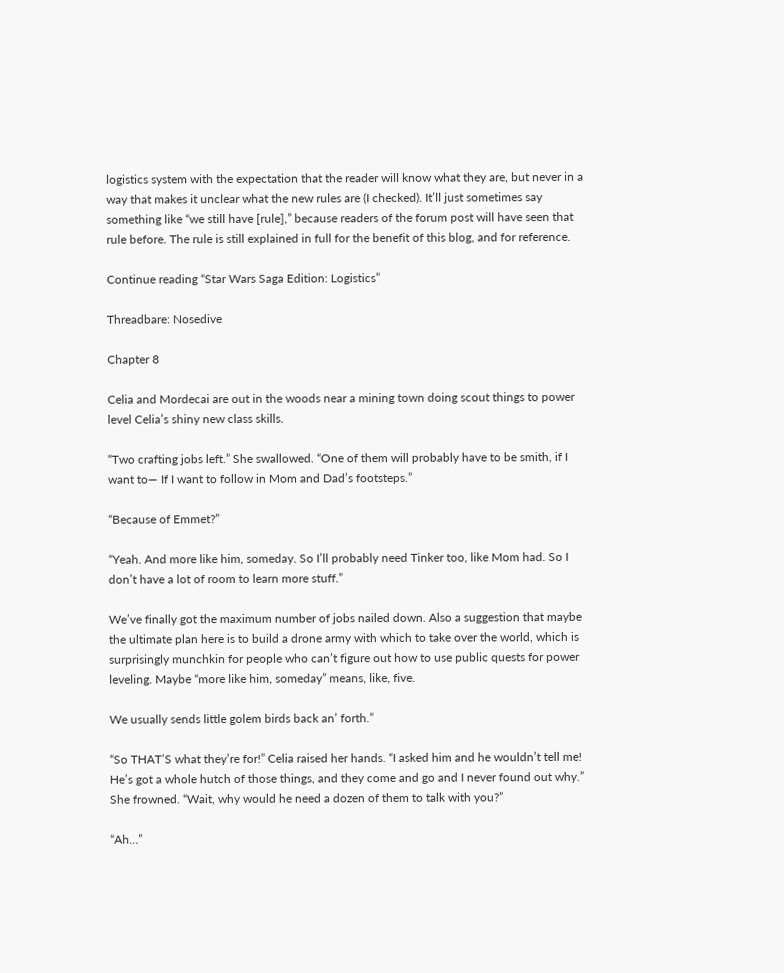logistics system with the expectation that the reader will know what they are, but never in a way that makes it unclear what the new rules are (I checked). It’ll just sometimes say something like “we still have [rule],” because readers of the forum post will have seen that rule before. The rule is still explained in full for the benefit of this blog, and for reference.

Continue reading “Star Wars Saga Edition: Logistics”

Threadbare: Nosedive

Chapter 8

Celia and Mordecai are out in the woods near a mining town doing scout things to power level Celia’s shiny new class skills.

“Two crafting jobs left.” She swallowed. “One of them will probably have to be smith, if I want to— If I want to follow in Mom and Dad’s footsteps.”

“Because of Emmet?”

“Yeah. And more like him, someday. So I’ll probably need Tinker too, like Mom had. So I don’t have a lot of room to learn more stuff.”

We’ve finally got the maximum number of jobs nailed down. Also a suggestion that maybe the ultimate plan here is to build a drone army with which to take over the world, which is surprisingly munchkin for people who can’t figure out how to use public quests for power leveling. Maybe “more like him, someday” means, like, five.

We usually sends little golem birds back an’ forth.”

“So THAT’S what they’re for!” Celia raised her hands. “I asked him and he wouldn’t tell me! He’s got a whole hutch of those things, and they come and go and I never found out why.” She frowned. “Wait, why would he need a dozen of them to talk with you?”

“Ah…”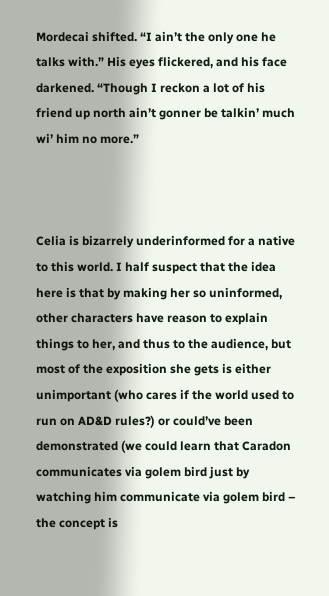Mordecai shifted. “I ain’t the only one he talks with.” His eyes flickered, and his face darkened. “Though I reckon a lot of his friend up north ain’t gonner be talkin’ much wi’ him no more.”



Celia is bizarrely underinformed for a native to this world. I half suspect that the idea here is that by making her so uninformed, other characters have reason to explain things to her, and thus to the audience, but most of the exposition she gets is either unimportant (who cares if the world used to run on AD&D rules?) or could’ve been demonstrated (we could learn that Caradon communicates via golem bird just by watching him communicate via golem bird – the concept is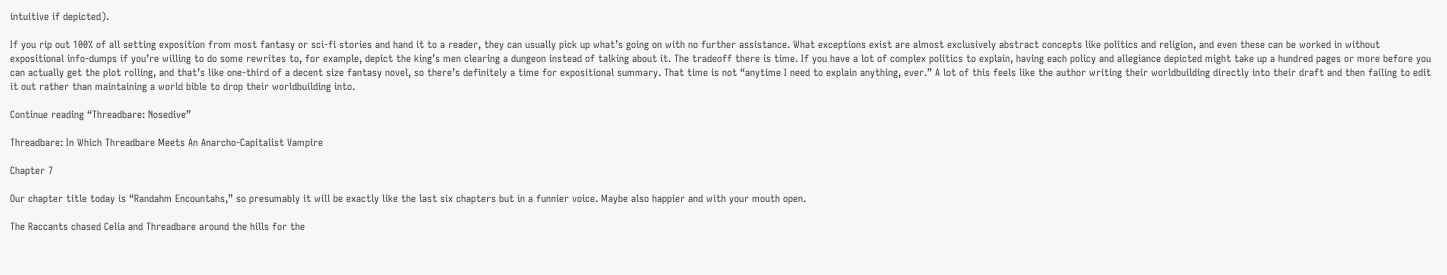intuitive if depicted).

If you rip out 100% of all setting exposition from most fantasy or sci-fi stories and hand it to a reader, they can usually pick up what’s going on with no further assistance. What exceptions exist are almost exclusively abstract concepts like politics and religion, and even these can be worked in without expositional info-dumps if you’re willing to do some rewrites to, for example, depict the king’s men clearing a dungeon instead of talking about it. The tradeoff there is time. If you have a lot of complex politics to explain, having each policy and allegiance depicted might take up a hundred pages or more before you can actually get the plot rolling, and that’s like one-third of a decent size fantasy novel, so there’s definitely a time for expositional summary. That time is not “anytime I need to explain anything, ever.” A lot of this feels like the author writing their worldbuilding directly into their draft and then failing to edit it out rather than maintaining a world bible to drop their worldbuilding into.

Continue reading “Threadbare: Nosedive”

Threadbare: In Which Threadbare Meets An Anarcho-Capitalist Vampire

Chapter 7

Our chapter title today is “Randahm Encountahs,” so presumably it will be exactly like the last six chapters but in a funnier voice. Maybe also happier and with your mouth open.

The Raccants chased Celia and Threadbare around the hills for the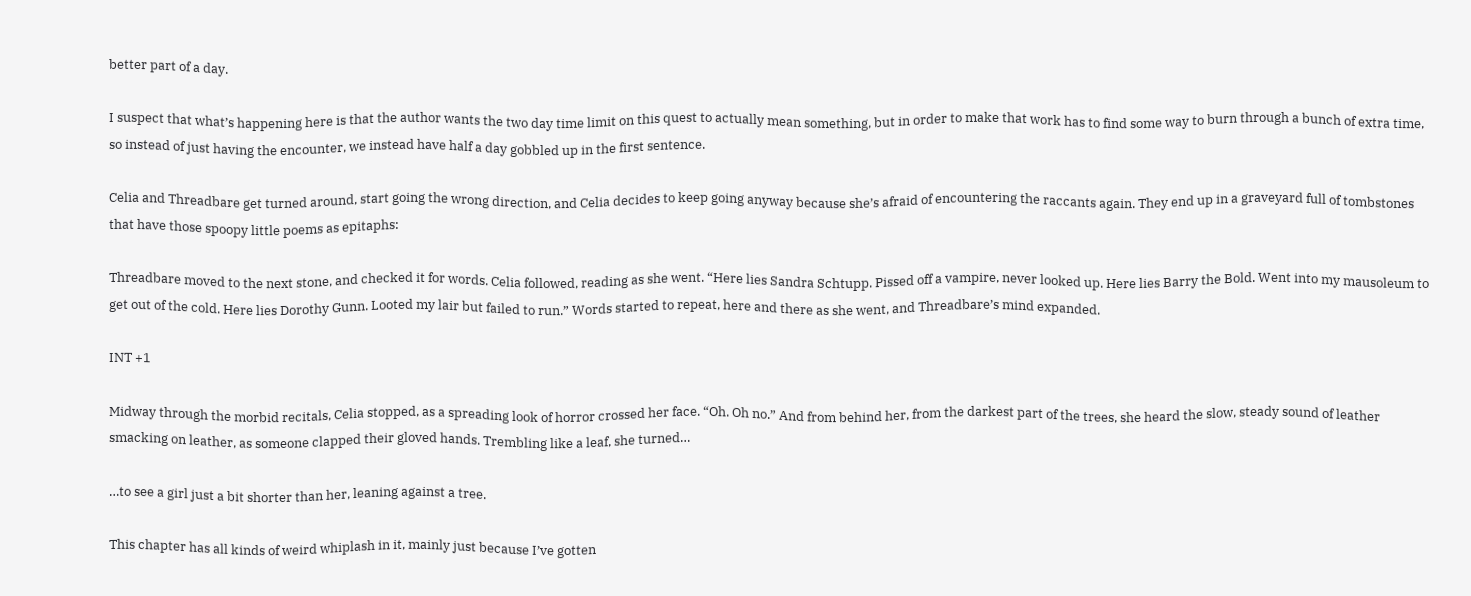better part of a day.

I suspect that what’s happening here is that the author wants the two day time limit on this quest to actually mean something, but in order to make that work has to find some way to burn through a bunch of extra time, so instead of just having the encounter, we instead have half a day gobbled up in the first sentence.

Celia and Threadbare get turned around, start going the wrong direction, and Celia decides to keep going anyway because she’s afraid of encountering the raccants again. They end up in a graveyard full of tombstones that have those spoopy little poems as epitaphs:

Threadbare moved to the next stone, and checked it for words. Celia followed, reading as she went. “Here lies Sandra Schtupp. Pissed off a vampire, never looked up. Here lies Barry the Bold. Went into my mausoleum to get out of the cold. Here lies Dorothy Gunn. Looted my lair but failed to run.” Words started to repeat, here and there as she went, and Threadbare’s mind expanded.

INT +1

Midway through the morbid recitals, Celia stopped, as a spreading look of horror crossed her face. “Oh. Oh no.” And from behind her, from the darkest part of the trees, she heard the slow, steady sound of leather smacking on leather, as someone clapped their gloved hands. Trembling like a leaf, she turned…

…to see a girl just a bit shorter than her, leaning against a tree.

This chapter has all kinds of weird whiplash in it, mainly just because I’ve gotten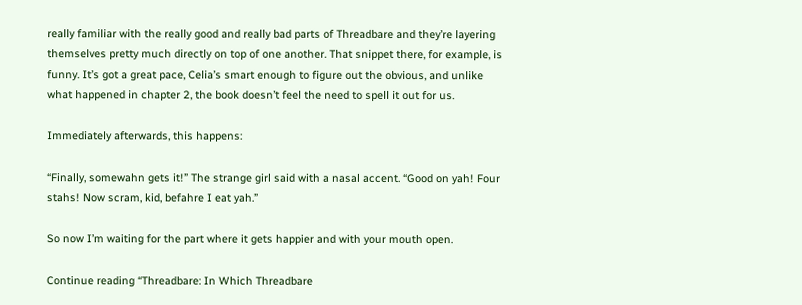really familiar with the really good and really bad parts of Threadbare and they’re layering themselves pretty much directly on top of one another. That snippet there, for example, is funny. It’s got a great pace, Celia’s smart enough to figure out the obvious, and unlike what happened in chapter 2, the book doesn’t feel the need to spell it out for us.

Immediately afterwards, this happens:

“Finally, somewahn gets it!” The strange girl said with a nasal accent. “Good on yah! Four stahs! Now scram, kid, befahre I eat yah.”

So now I’m waiting for the part where it gets happier and with your mouth open.

Continue reading “Threadbare: In Which Threadbare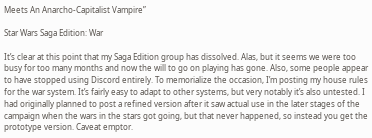Meets An Anarcho-Capitalist Vampire”

Star Wars Saga Edition: War

It’s clear at this point that my Saga Edition group has dissolved. Alas, but it seems we were too busy for too many months and now the will to go on playing has gone. Also, some people appear to have stopped using Discord entirely. To memorialize the occasion, I’m posting my house rules for the war system. It’s fairly easy to adapt to other systems, but very notably it’s also untested. I had originally planned to post a refined version after it saw actual use in the later stages of the campaign when the wars in the stars got going, but that never happened, so instead you get the prototype version. Caveat emptor.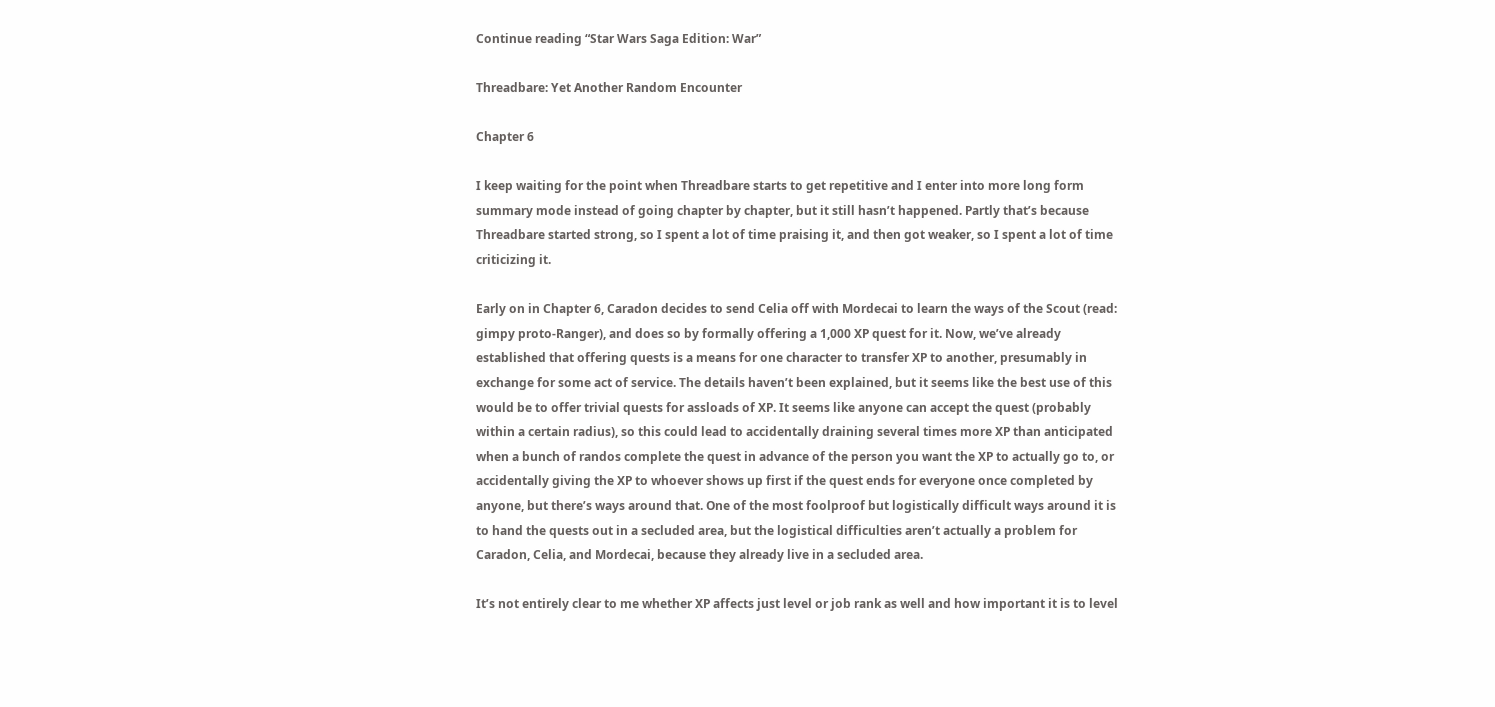Continue reading “Star Wars Saga Edition: War”

Threadbare: Yet Another Random Encounter

Chapter 6

I keep waiting for the point when Threadbare starts to get repetitive and I enter into more long form summary mode instead of going chapter by chapter, but it still hasn’t happened. Partly that’s because Threadbare started strong, so I spent a lot of time praising it, and then got weaker, so I spent a lot of time criticizing it.

Early on in Chapter 6, Caradon decides to send Celia off with Mordecai to learn the ways of the Scout (read: gimpy proto-Ranger), and does so by formally offering a 1,000 XP quest for it. Now, we’ve already established that offering quests is a means for one character to transfer XP to another, presumably in exchange for some act of service. The details haven’t been explained, but it seems like the best use of this would be to offer trivial quests for assloads of XP. It seems like anyone can accept the quest (probably within a certain radius), so this could lead to accidentally draining several times more XP than anticipated when a bunch of randos complete the quest in advance of the person you want the XP to actually go to, or accidentally giving the XP to whoever shows up first if the quest ends for everyone once completed by anyone, but there’s ways around that. One of the most foolproof but logistically difficult ways around it is to hand the quests out in a secluded area, but the logistical difficulties aren’t actually a problem for Caradon, Celia, and Mordecai, because they already live in a secluded area.

It’s not entirely clear to me whether XP affects just level or job rank as well and how important it is to level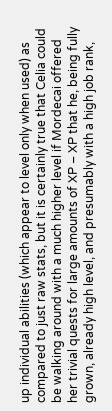up individual abilities (which appear to level only when used) as compared to just raw stats, but it is certainly true that Celia could be walking around with a much higher level if Mordecai offered her trivial quests for large amounts of XP – XP that he, being fully grown, already high level, and presumably with a high job rank,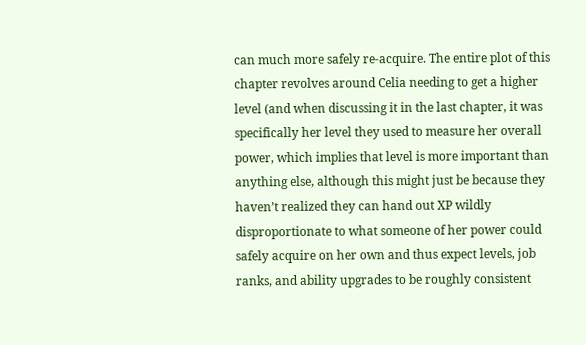can much more safely re-acquire. The entire plot of this chapter revolves around Celia needing to get a higher level (and when discussing it in the last chapter, it was specifically her level they used to measure her overall power, which implies that level is more important than anything else, although this might just be because they haven’t realized they can hand out XP wildly disproportionate to what someone of her power could safely acquire on her own and thus expect levels, job ranks, and ability upgrades to be roughly consistent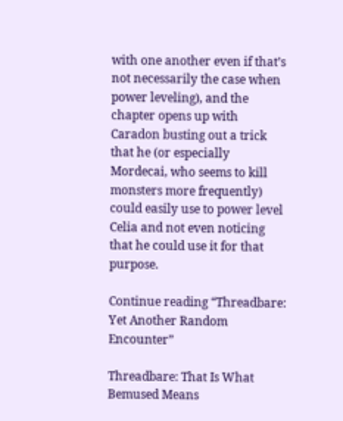with one another even if that’s not necessarily the case when power leveling), and the chapter opens up with Caradon busting out a trick that he (or especially Mordecai, who seems to kill monsters more frequently) could easily use to power level Celia and not even noticing that he could use it for that purpose.

Continue reading “Threadbare: Yet Another Random Encounter”

Threadbare: That Is What Bemused Means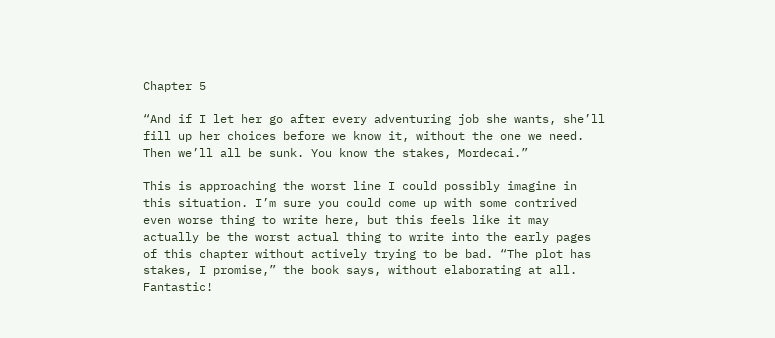Chapter 5

“And if I let her go after every adventuring job she wants, she’ll fill up her choices before we know it, without the one we need. Then we’ll all be sunk. You know the stakes, Mordecai.”

This is approaching the worst line I could possibly imagine in this situation. I’m sure you could come up with some contrived even worse thing to write here, but this feels like it may actually be the worst actual thing to write into the early pages of this chapter without actively trying to be bad. “The plot has stakes, I promise,” the book says, without elaborating at all. Fantastic!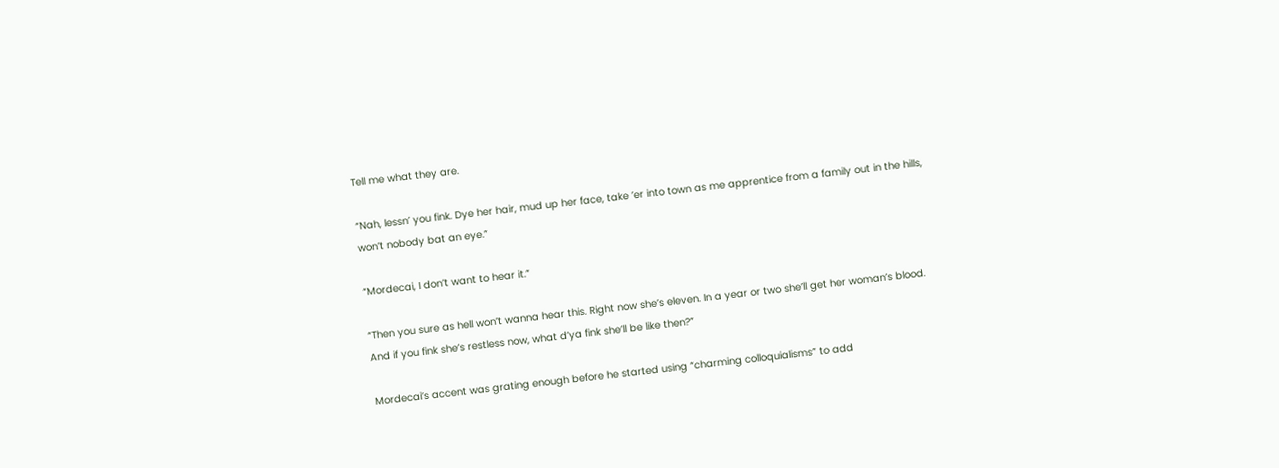Tell me what they are.

“Nah, lessn’ you fink. Dye her hair, mud up her face, take ’er into town as me apprentice from a family out in the hills, won’t nobody bat an eye.”

“Mordecai, I don’t want to hear it.”

“Then you sure as hell won’t wanna hear this. Right now she’s eleven. In a year or two she’ll get her woman’s blood. And if you fink she’s restless now, what d’ya fink she’ll be like then?”

Mordecai’s accent was grating enough before he started using “charming colloquialisms” to add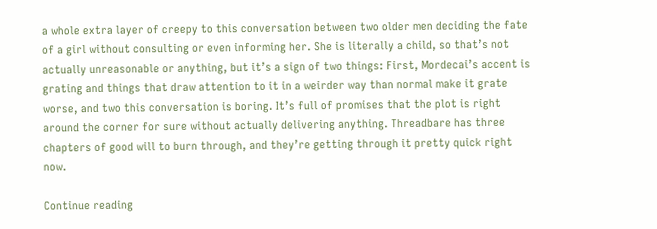a whole extra layer of creepy to this conversation between two older men deciding the fate of a girl without consulting or even informing her. She is literally a child, so that’s not actually unreasonable or anything, but it’s a sign of two things: First, Mordecai’s accent is grating and things that draw attention to it in a weirder way than normal make it grate worse, and two this conversation is boring. It’s full of promises that the plot is right around the corner for sure without actually delivering anything. Threadbare has three chapters of good will to burn through, and they’re getting through it pretty quick right now.

Continue reading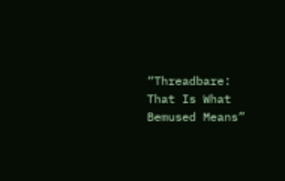“Threadbare: That Is What Bemused Means”